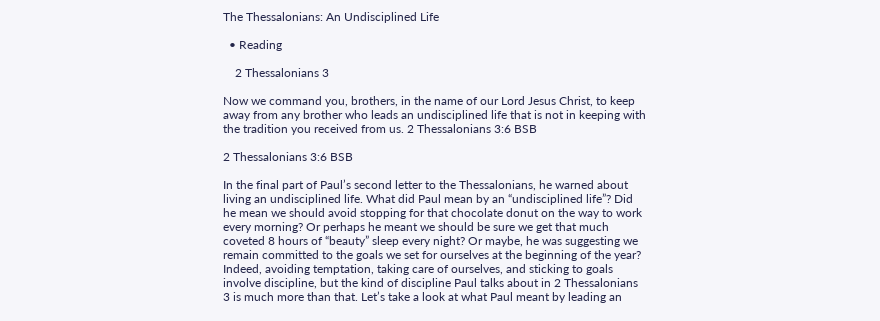The Thessalonians: An Undisciplined Life

  • Reading

    2 Thessalonians 3

Now we command you, brothers, in the name of our Lord Jesus Christ, to keep away from any brother who leads an undisciplined life that is not in keeping with the tradition you received from us. 2 Thessalonians 3:6 BSB

2 Thessalonians 3:6 BSB

In the final part of Paul’s second letter to the Thessalonians, he warned about living an undisciplined life. What did Paul mean by an “undisciplined life”? Did he mean we should avoid stopping for that chocolate donut on the way to work every morning? Or perhaps he meant we should be sure we get that much coveted 8 hours of “beauty” sleep every night? Or maybe, he was suggesting we remain committed to the goals we set for ourselves at the beginning of the year? Indeed, avoiding temptation, taking care of ourselves, and sticking to goals involve discipline, but the kind of discipline Paul talks about in 2 Thessalonians 3 is much more than that. Let’s take a look at what Paul meant by leading an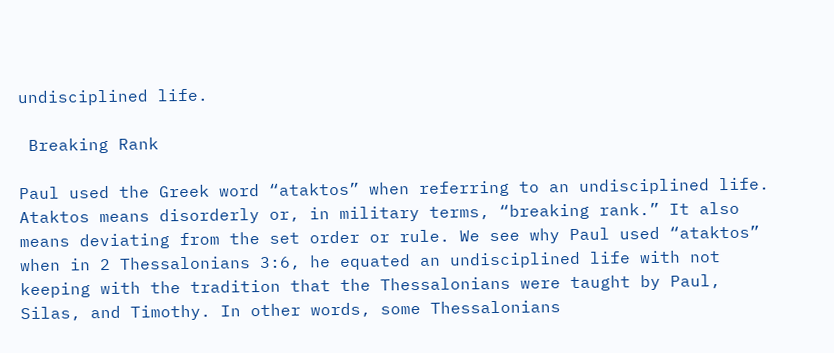undisciplined life.

 Breaking Rank

Paul used the Greek word “ataktos” when referring to an undisciplined life. Ataktos means disorderly or, in military terms, “breaking rank.” It also means deviating from the set order or rule. We see why Paul used “ataktos” when in 2 Thessalonians 3:6, he equated an undisciplined life with not keeping with the tradition that the Thessalonians were taught by Paul, Silas, and Timothy. In other words, some Thessalonians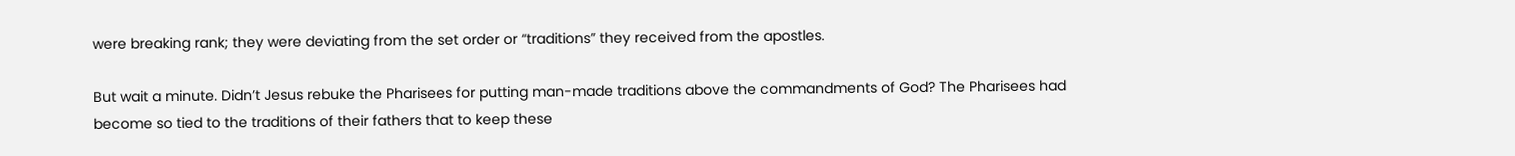were breaking rank; they were deviating from the set order or “traditions” they received from the apostles.

But wait a minute. Didn’t Jesus rebuke the Pharisees for putting man-made traditions above the commandments of God? The Pharisees had become so tied to the traditions of their fathers that to keep these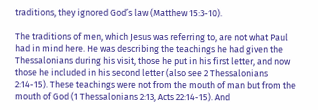traditions, they ignored God’s law (Matthew 15:3-10).

The traditions of men, which Jesus was referring to, are not what Paul had in mind here. He was describing the teachings he had given the Thessalonians during his visit, those he put in his first letter, and now those he included in his second letter (also see 2 Thessalonians 2:14-15). These teachings were not from the mouth of man but from the mouth of God (1 Thessalonians 2:13, Acts 22:14-15). And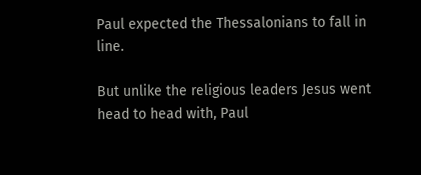Paul expected the Thessalonians to fall in line.

But unlike the religious leaders Jesus went head to head with, Paul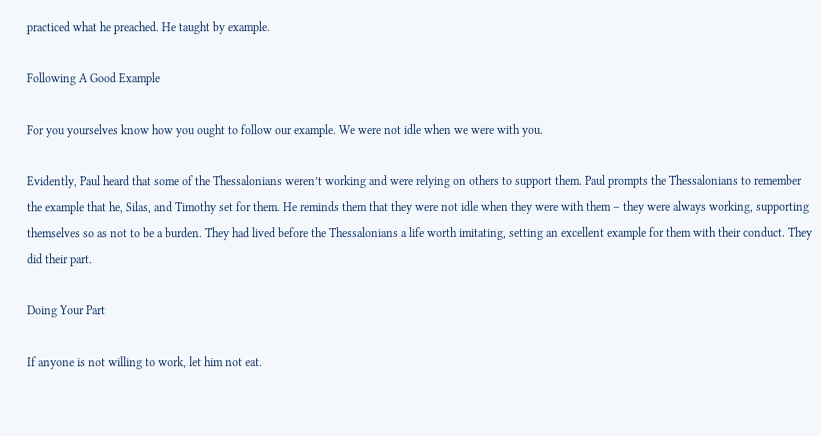practiced what he preached. He taught by example.

Following A Good Example

For you yourselves know how you ought to follow our example. We were not idle when we were with you.

Evidently, Paul heard that some of the Thessalonians weren’t working and were relying on others to support them. Paul prompts the Thessalonians to remember the example that he, Silas, and Timothy set for them. He reminds them that they were not idle when they were with them – they were always working, supporting themselves so as not to be a burden. They had lived before the Thessalonians a life worth imitating, setting an excellent example for them with their conduct. They did their part.

Doing Your Part

If anyone is not willing to work, let him not eat.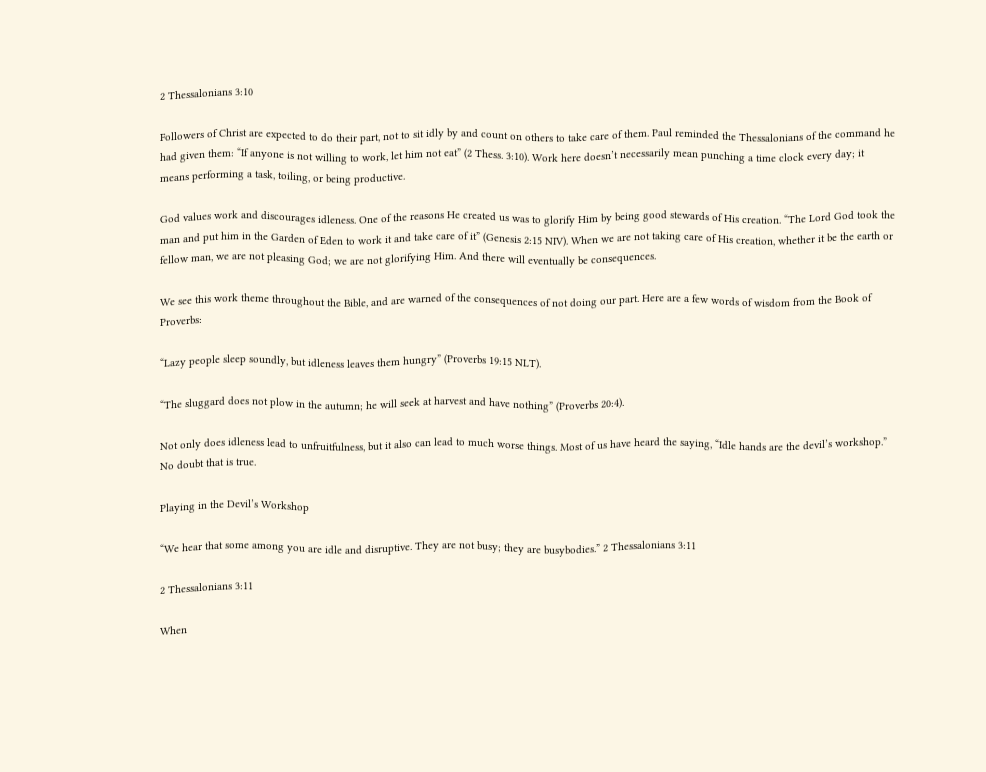2 Thessalonians 3:10

Followers of Christ are expected to do their part, not to sit idly by and count on others to take care of them. Paul reminded the Thessalonians of the command he had given them: “If anyone is not willing to work, let him not eat” (2 Thess. 3:10). Work here doesn’t necessarily mean punching a time clock every day; it means performing a task, toiling, or being productive.

God values work and discourages idleness. One of the reasons He created us was to glorify Him by being good stewards of His creation. “The Lord God took the man and put him in the Garden of Eden to work it and take care of it” (Genesis 2:15 NIV). When we are not taking care of His creation, whether it be the earth or fellow man, we are not pleasing God; we are not glorifying Him. And there will eventually be consequences.

We see this work theme throughout the Bible, and are warned of the consequences of not doing our part. Here are a few words of wisdom from the Book of Proverbs:

“Lazy people sleep soundly, but idleness leaves them hungry” (Proverbs 19:15 NLT).

“The sluggard does not plow in the autumn; he will seek at harvest and have nothing” (Proverbs 20:4).

Not only does idleness lead to unfruitfulness, but it also can lead to much worse things. Most of us have heard the saying, “Idle hands are the devil’s workshop.” No doubt that is true.

Playing in the Devil’s Workshop

“We hear that some among you are idle and disruptive. They are not busy; they are busybodies.” 2 Thessalonians 3:11

2 Thessalonians 3:11

When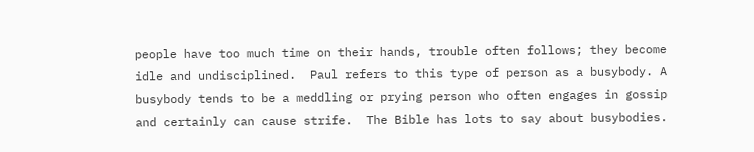people have too much time on their hands, trouble often follows; they become idle and undisciplined.  Paul refers to this type of person as a busybody. A busybody tends to be a meddling or prying person who often engages in gossip and certainly can cause strife.  The Bible has lots to say about busybodies.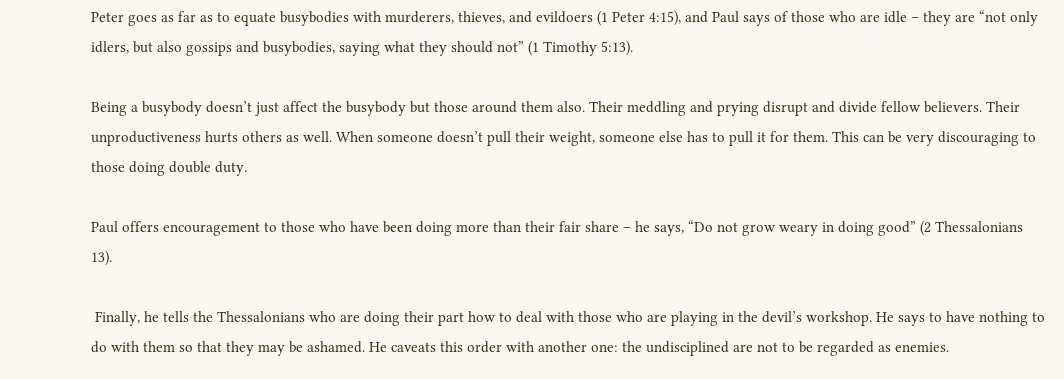Peter goes as far as to equate busybodies with murderers, thieves, and evildoers (1 Peter 4:15), and Paul says of those who are idle – they are “not only idlers, but also gossips and busybodies, saying what they should not” (1 Timothy 5:13).

Being a busybody doesn’t just affect the busybody but those around them also. Their meddling and prying disrupt and divide fellow believers. Their unproductiveness hurts others as well. When someone doesn’t pull their weight, someone else has to pull it for them. This can be very discouraging to those doing double duty.

Paul offers encouragement to those who have been doing more than their fair share – he says, “Do not grow weary in doing good” (2 Thessalonians 13).

 Finally, he tells the Thessalonians who are doing their part how to deal with those who are playing in the devil’s workshop. He says to have nothing to do with them so that they may be ashamed. He caveats this order with another one: the undisciplined are not to be regarded as enemies.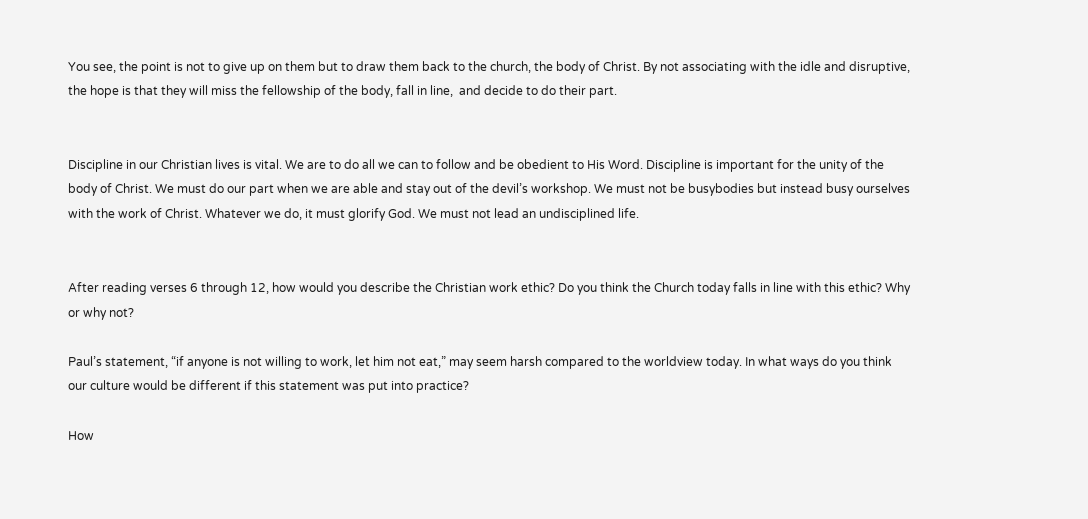You see, the point is not to give up on them but to draw them back to the church, the body of Christ. By not associating with the idle and disruptive, the hope is that they will miss the fellowship of the body, fall in line,  and decide to do their part.


Discipline in our Christian lives is vital. We are to do all we can to follow and be obedient to His Word. Discipline is important for the unity of the body of Christ. We must do our part when we are able and stay out of the devil’s workshop. We must not be busybodies but instead busy ourselves with the work of Christ. Whatever we do, it must glorify God. We must not lead an undisciplined life.


After reading verses 6 through 12, how would you describe the Christian work ethic? Do you think the Church today falls in line with this ethic? Why or why not?

Paul’s statement, “if anyone is not willing to work, let him not eat,” may seem harsh compared to the worldview today. In what ways do you think our culture would be different if this statement was put into practice?

How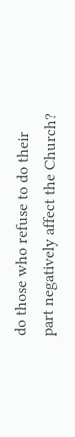do those who refuse to do their part negatively affect the Church?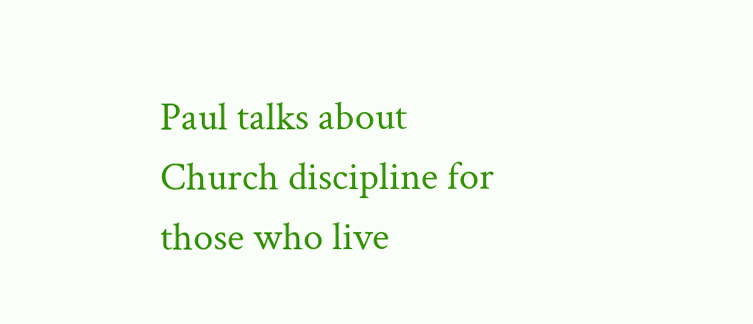Paul talks about Church discipline for those who live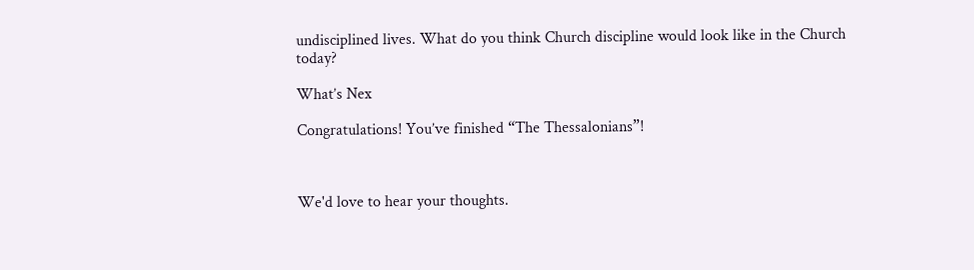undisciplined lives. What do you think Church discipline would look like in the Church today?

What’s Nex

Congratulations! You’ve finished “The Thessalonians”!



We'd love to hear your thoughts.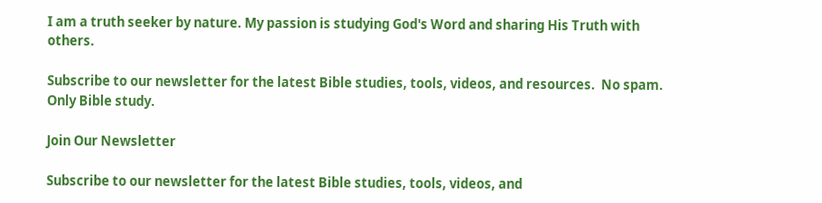I am a truth seeker by nature. My passion is studying God's Word and sharing His Truth with others.

Subscribe to our newsletter for the latest Bible studies, tools, videos, and resources.  No spam. Only Bible study.

Join Our Newsletter

Subscribe to our newsletter for the latest Bible studies, tools, videos, and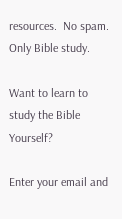resources.  No spam. Only Bible study.

Want to learn to study the Bible Yourself?

Enter your email and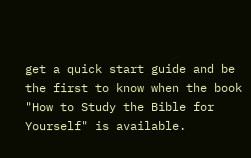get a quick start guide and be the first to know when the book "How to Study the Bible for Yourself" is available.